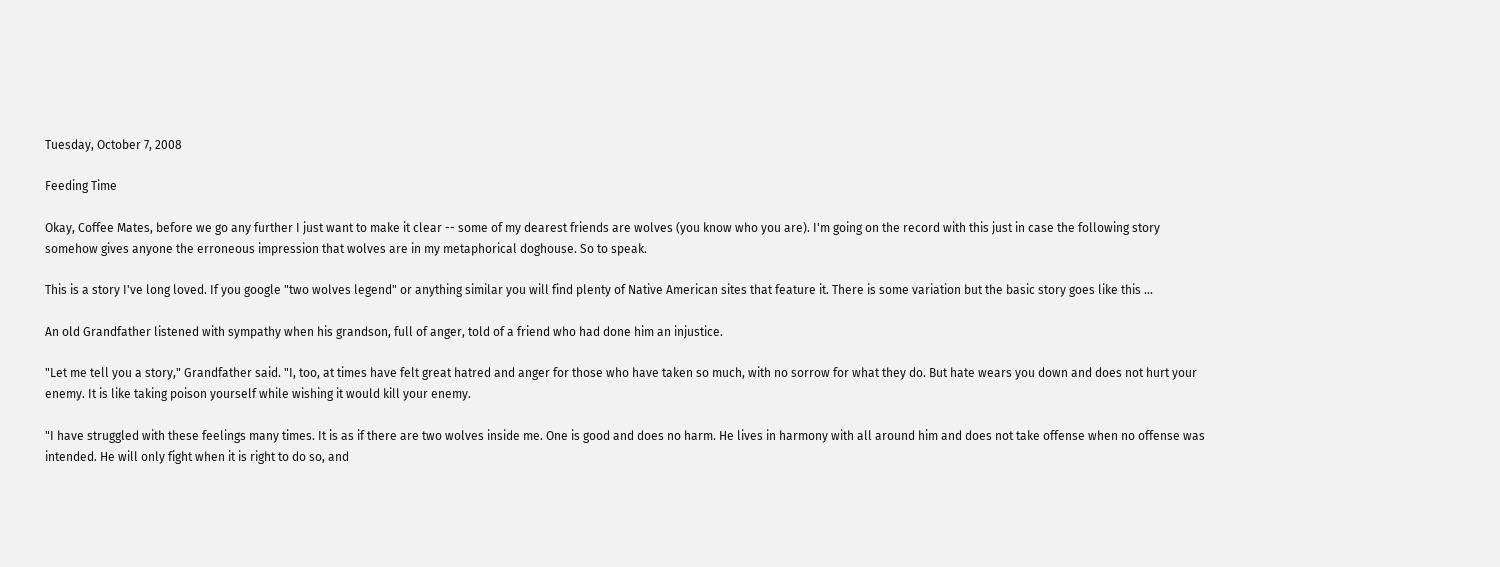Tuesday, October 7, 2008

Feeding Time

Okay, Coffee Mates, before we go any further I just want to make it clear -- some of my dearest friends are wolves (you know who you are). I'm going on the record with this just in case the following story somehow gives anyone the erroneous impression that wolves are in my metaphorical doghouse. So to speak.

This is a story I've long loved. If you google "two wolves legend" or anything similar you will find plenty of Native American sites that feature it. There is some variation but the basic story goes like this ...

An old Grandfather listened with sympathy when his grandson, full of anger, told of a friend who had done him an injustice.

"Let me tell you a story," Grandfather said. "I, too, at times have felt great hatred and anger for those who have taken so much, with no sorrow for what they do. But hate wears you down and does not hurt your enemy. It is like taking poison yourself while wishing it would kill your enemy.

"I have struggled with these feelings many times. It is as if there are two wolves inside me. One is good and does no harm. He lives in harmony with all around him and does not take offense when no offense was intended. He will only fight when it is right to do so, and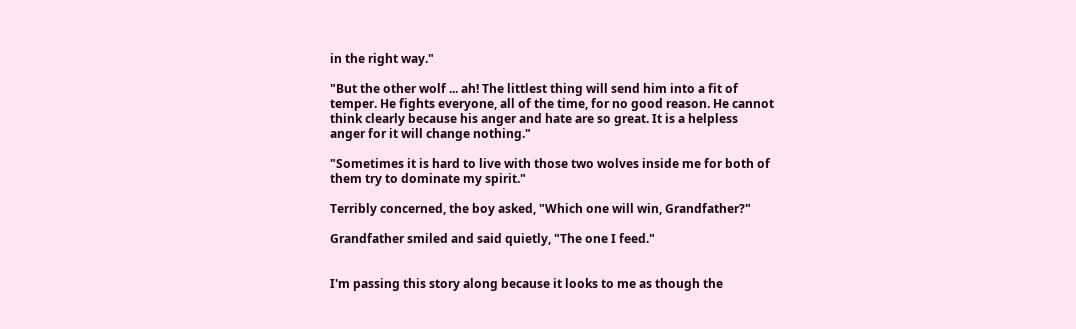in the right way."

"But the other wolf ... ah! The littlest thing will send him into a fit of temper. He fights everyone, all of the time, for no good reason. He cannot think clearly because his anger and hate are so great. It is a helpless anger for it will change nothing."

"Sometimes it is hard to live with those two wolves inside me for both of them try to dominate my spirit."

Terribly concerned, the boy asked, "Which one will win, Grandfather?"

Grandfather smiled and said quietly, "The one I feed."


I'm passing this story along because it looks to me as though the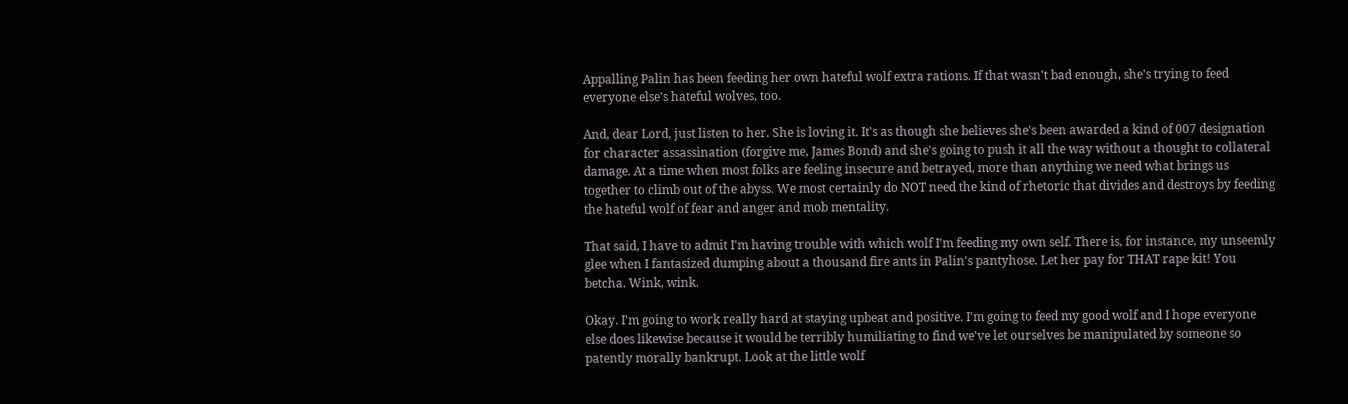Appalling Palin has been feeding her own hateful wolf extra rations. If that wasn't bad enough, she's trying to feed everyone else's hateful wolves, too.

And, dear Lord, just listen to her. She is loving it. It's as though she believes she's been awarded a kind of 007 designation for character assassination (forgive me, James Bond) and she's going to push it all the way without a thought to collateral damage. At a time when most folks are feeling insecure and betrayed, more than anything we need what brings us together to climb out of the abyss. We most certainly do NOT need the kind of rhetoric that divides and destroys by feeding the hateful wolf of fear and anger and mob mentality.

That said, I have to admit I'm having trouble with which wolf I'm feeding my own self. There is, for instance, my unseemly glee when I fantasized dumping about a thousand fire ants in Palin's pantyhose. Let her pay for THAT rape kit! You betcha. Wink, wink.

Okay. I'm going to work really hard at staying upbeat and positive. I'm going to feed my good wolf and I hope everyone else does likewise because it would be terribly humiliating to find we've let ourselves be manipulated by someone so patently morally bankrupt. Look at the little wolf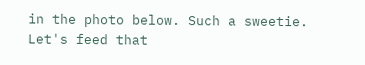in the photo below. Such a sweetie. Let's feed that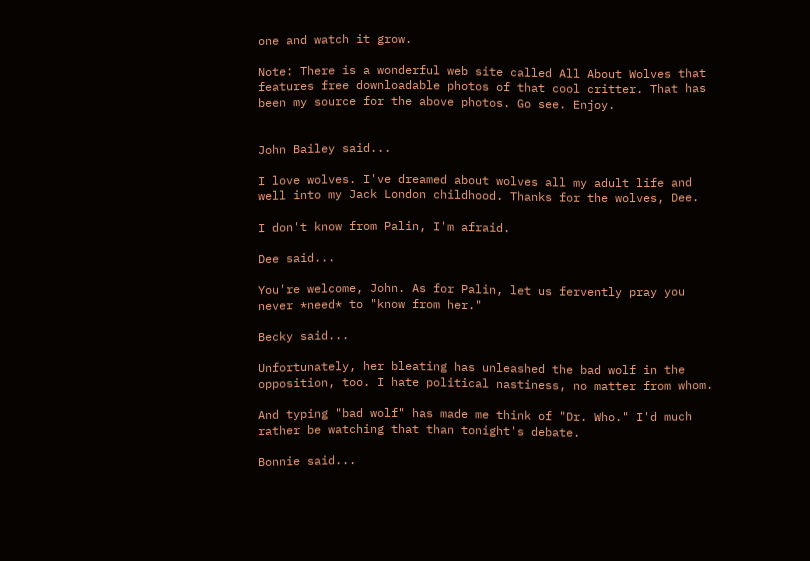one and watch it grow.

Note: There is a wonderful web site called All About Wolves that features free downloadable photos of that cool critter. That has been my source for the above photos. Go see. Enjoy.


John Bailey said...

I love wolves. I've dreamed about wolves all my adult life and well into my Jack London childhood. Thanks for the wolves, Dee.

I don't know from Palin, I'm afraid.

Dee said...

You're welcome, John. As for Palin, let us fervently pray you never *need* to "know from her."

Becky said...

Unfortunately, her bleating has unleashed the bad wolf in the opposition, too. I hate political nastiness, no matter from whom.

And typing "bad wolf" has made me think of "Dr. Who." I'd much rather be watching that than tonight's debate.

Bonnie said...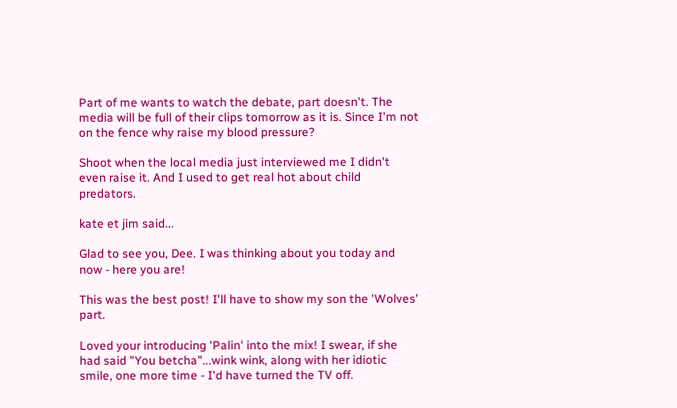Part of me wants to watch the debate, part doesn't. The media will be full of their clips tomorrow as it is. Since I'm not on the fence why raise my blood pressure?

Shoot when the local media just interviewed me I didn't even raise it. And I used to get real hot about child predators.

kate et jim said...

Glad to see you, Dee. I was thinking about you today and now - here you are!

This was the best post! I'll have to show my son the 'Wolves' part.

Loved your introducing 'Palin' into the mix! I swear, if she had said "You betcha"...wink wink, along with her idiotic smile, one more time - I'd have turned the TV off.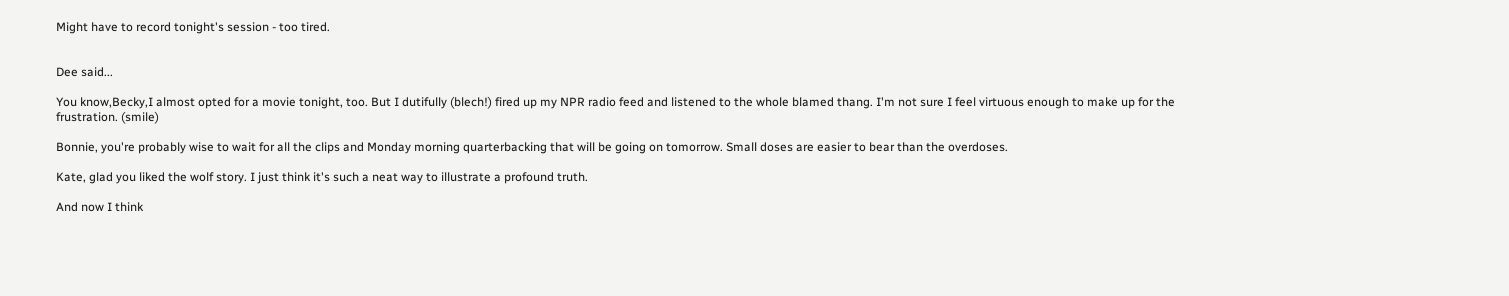Might have to record tonight's session - too tired.


Dee said...

You know,Becky,I almost opted for a movie tonight, too. But I dutifully (blech!) fired up my NPR radio feed and listened to the whole blamed thang. I'm not sure I feel virtuous enough to make up for the frustration. (smile)

Bonnie, you're probably wise to wait for all the clips and Monday morning quarterbacking that will be going on tomorrow. Small doses are easier to bear than the overdoses.

Kate, glad you liked the wolf story. I just think it's such a neat way to illustrate a profound truth.

And now I think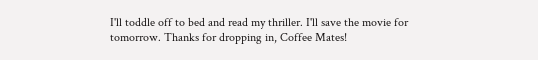I'll toddle off to bed and read my thriller. I'll save the movie for tomorrow. Thanks for dropping in, Coffee Mates!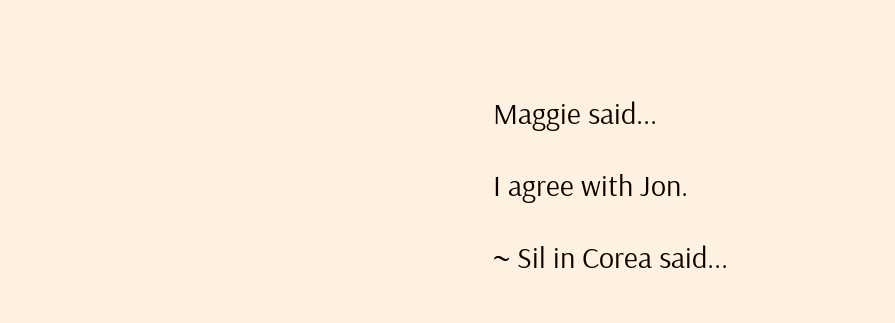Maggie said...

I agree with Jon.

~ Sil in Corea said...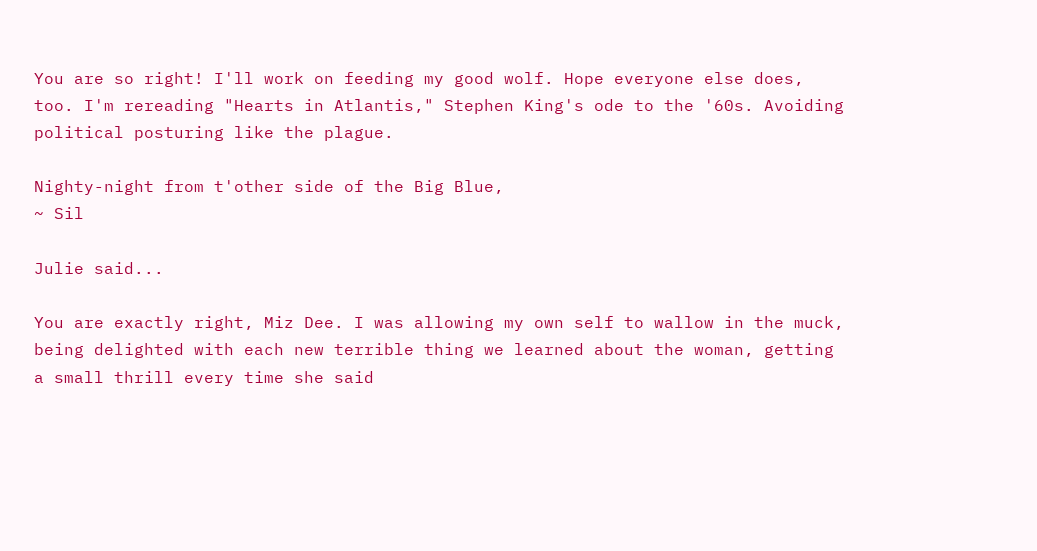You are so right! I'll work on feeding my good wolf. Hope everyone else does, too. I'm rereading "Hearts in Atlantis," Stephen King's ode to the '60s. Avoiding political posturing like the plague.

Nighty-night from t'other side of the Big Blue,
~ Sil

Julie said...

You are exactly right, Miz Dee. I was allowing my own self to wallow in the muck, being delighted with each new terrible thing we learned about the woman, getting a small thrill every time she said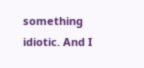something idiotic. And I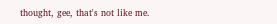thought, gee, that's not like me.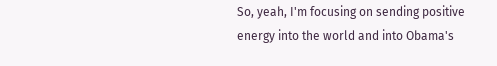So, yeah, I'm focusing on sending positive energy into the world and into Obama's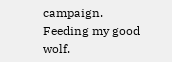campaign. Feeding my good wolf.